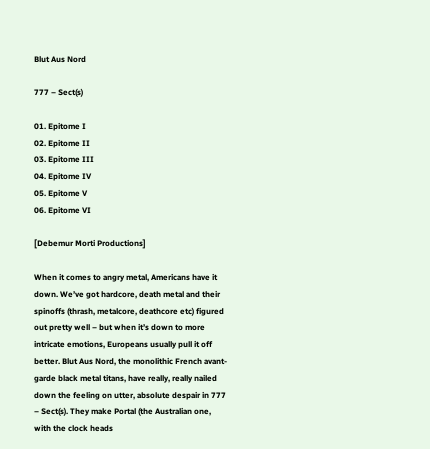Blut Aus Nord

777 – Sect(s)

01. Epitome I
02. Epitome II
03. Epitome III
04. Epitome IV
05. Epitome V
06. Epitome VI

[Debemur Morti Productions]

When it comes to angry metal, Americans have it down. We’ve got hardcore, death metal and their spinoffs (thrash, metalcore, deathcore etc) figured out pretty well – but when it’s down to more intricate emotions, Europeans usually pull it off better. Blut Aus Nord, the monolithic French avant-garde black metal titans, have really, really nailed down the feeling on utter, absolute despair in 777 – Sect(s). They make Portal (the Australian one, with the clock heads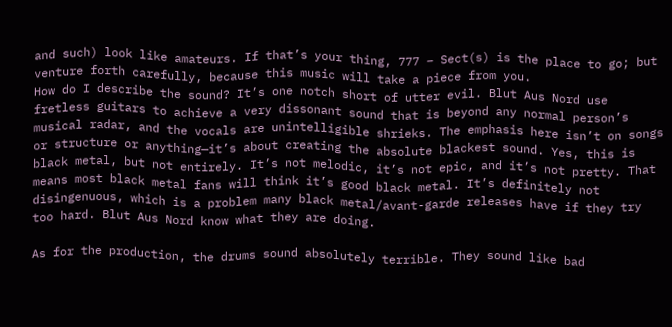and such) look like amateurs. If that’s your thing, 777 – Sect(s) is the place to go; but venture forth carefully, because this music will take a piece from you.
How do I describe the sound? It’s one notch short of utter evil. Blut Aus Nord use fretless guitars to achieve a very dissonant sound that is beyond any normal person’s musical radar, and the vocals are unintelligible shrieks. The emphasis here isn’t on songs or structure or anything—it’s about creating the absolute blackest sound. Yes, this is black metal, but not entirely. It’s not melodic, it’s not epic, and it’s not pretty. That means most black metal fans will think it’s good black metal. It’s definitely not disingenuous, which is a problem many black metal/avant-garde releases have if they try too hard. Blut Aus Nord know what they are doing.

As for the production, the drums sound absolutely terrible. They sound like bad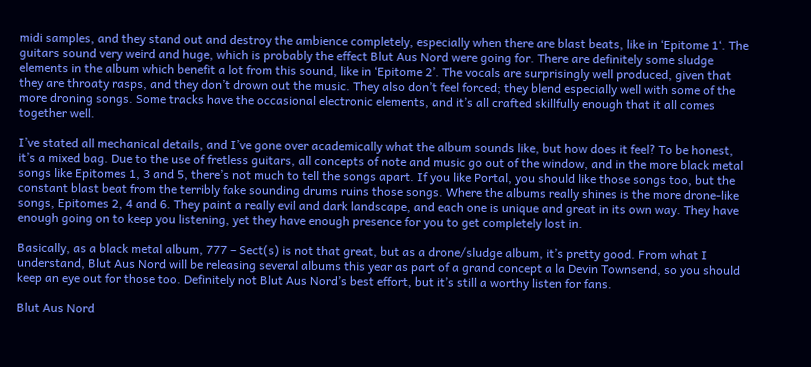midi samples, and they stand out and destroy the ambience completely, especially when there are blast beats, like in ‘Epitome 1‘. The guitars sound very weird and huge, which is probably the effect Blut Aus Nord were going for. There are definitely some sludge elements in the album which benefit a lot from this sound, like in ‘Epitome 2’. The vocals are surprisingly well produced, given that they are throaty rasps, and they don’t drown out the music. They also don’t feel forced; they blend especially well with some of the more droning songs. Some tracks have the occasional electronic elements, and it’s all crafted skillfully enough that it all comes together well.

I’ve stated all mechanical details, and I’ve gone over academically what the album sounds like, but how does it feel? To be honest, it’s a mixed bag. Due to the use of fretless guitars, all concepts of note and music go out of the window, and in the more black metal songs like Epitomes 1, 3 and 5, there’s not much to tell the songs apart. If you like Portal, you should like those songs too, but the constant blast beat from the terribly fake sounding drums ruins those songs. Where the albums really shines is the more drone-like songs, Epitomes 2, 4 and 6. They paint a really evil and dark landscape, and each one is unique and great in its own way. They have enough going on to keep you listening, yet they have enough presence for you to get completely lost in.

Basically, as a black metal album, 777 – Sect(s) is not that great, but as a drone/sludge album, it’s pretty good. From what I understand, Blut Aus Nord will be releasing several albums this year as part of a grand concept a la Devin Townsend, so you should keep an eye out for those too. Definitely not Blut Aus Nord’s best effort, but it’s still a worthy listen for fans.

Blut Aus Nord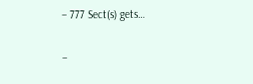– 777 Sect(s) gets…

–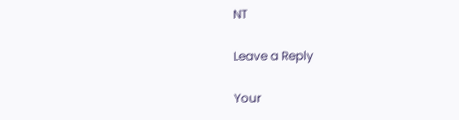NT

Leave a Reply

Your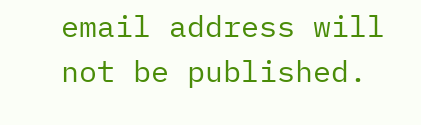email address will not be published.